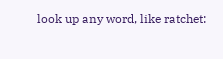look up any word, like ratchet: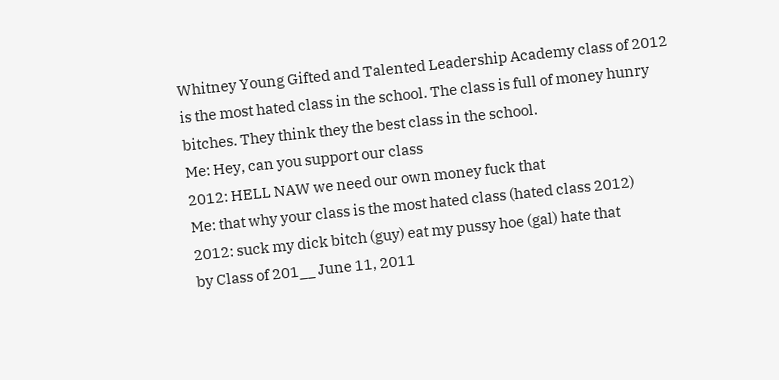Whitney Young Gifted and Talented Leadership Academy class of 2012 is the most hated class in the school. The class is full of money hunry bitches. They think they the best class in the school.
Me: Hey, can you support our class
2012: HELL NAW we need our own money fuck that
Me: that why your class is the most hated class (hated class 2012)
2012: suck my dick bitch (guy) eat my pussy hoe (gal) hate that
by Class of 201__ June 11, 2011